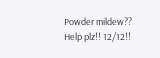Powder mildew?? Help plz!! 12/12!!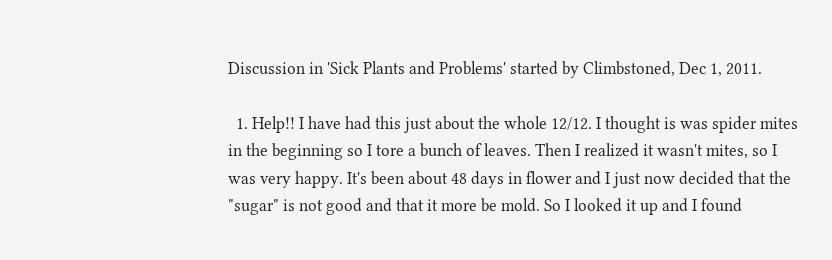Discussion in 'Sick Plants and Problems' started by Climbstoned, Dec 1, 2011.

  1. Help!! I have had this just about the whole 12/12. I thought is was spider mites in the beginning so I tore a bunch of leaves. Then I realized it wasn't mites, so I was very happy. It's been about 48 days in flower and I just now decided that the "sugar" is not good and that it more be mold. So I looked it up and I found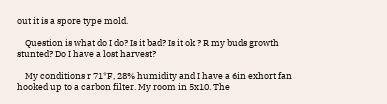out it is a spore type mold.

    Question is what do I do? Is it bad? Is it ok ? R my buds growth stunted? Do I have a lost harvest?

    My conditions r 71*F, 28% humidity and I have a 6in exhort fan hooked up to a carbon filter. My room in 5x10. The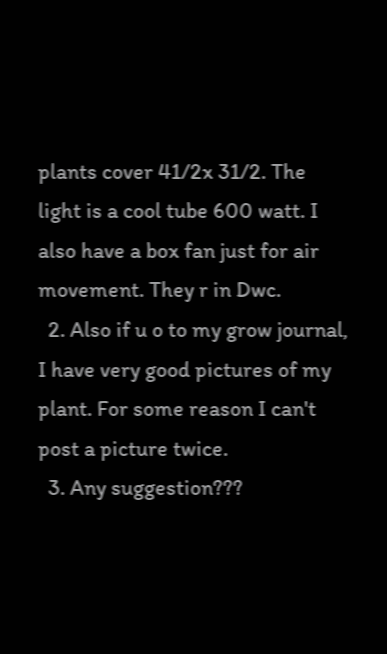plants cover 41/2x 31/2. The light is a cool tube 600 watt. I also have a box fan just for air movement. They r in Dwc.
  2. Also if u o to my grow journal, I have very good pictures of my plant. For some reason I can't post a picture twice.
  3. Any suggestion???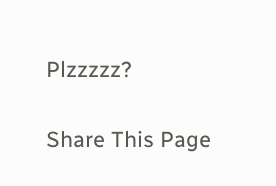Plzzzzz?

Share This Page